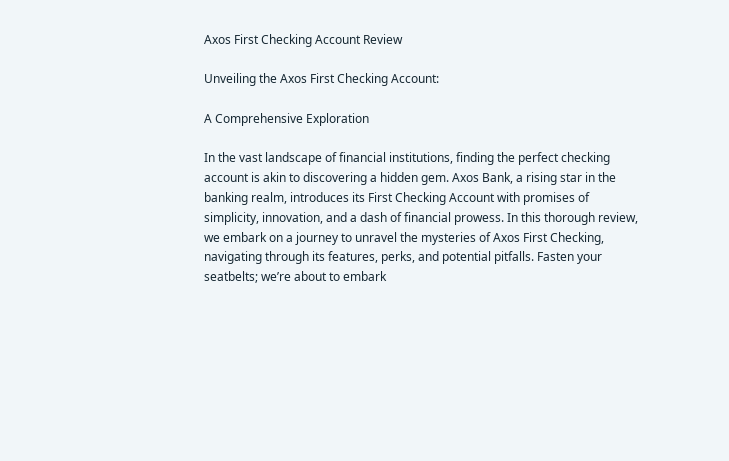Axos First Checking Account Review

Unveiling the Axos First Checking Account:

A Comprehensive Exploration

In the vast landscape of financial institutions, finding the perfect checking account is akin to discovering a hidden gem. Axos Bank, a rising star in the banking realm, introduces its First Checking Account with promises of simplicity, innovation, and a dash of financial prowess. In this thorough review, we embark on a journey to unravel the mysteries of Axos First Checking, navigating through its features, perks, and potential pitfalls. Fasten your seatbelts; we’re about to embark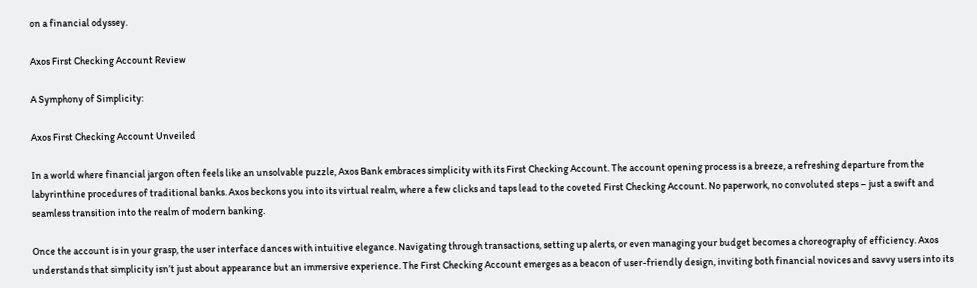on a financial odyssey.

Axos First Checking Account Review

A Symphony of Simplicity:

Axos First Checking Account Unveiled

In a world where financial jargon often feels like an unsolvable puzzle, Axos Bank embraces simplicity with its First Checking Account. The account opening process is a breeze, a refreshing departure from the labyrinthine procedures of traditional banks. Axos beckons you into its virtual realm, where a few clicks and taps lead to the coveted First Checking Account. No paperwork, no convoluted steps – just a swift and seamless transition into the realm of modern banking.

Once the account is in your grasp, the user interface dances with intuitive elegance. Navigating through transactions, setting up alerts, or even managing your budget becomes a choreography of efficiency. Axos understands that simplicity isn’t just about appearance but an immersive experience. The First Checking Account emerges as a beacon of user-friendly design, inviting both financial novices and savvy users into its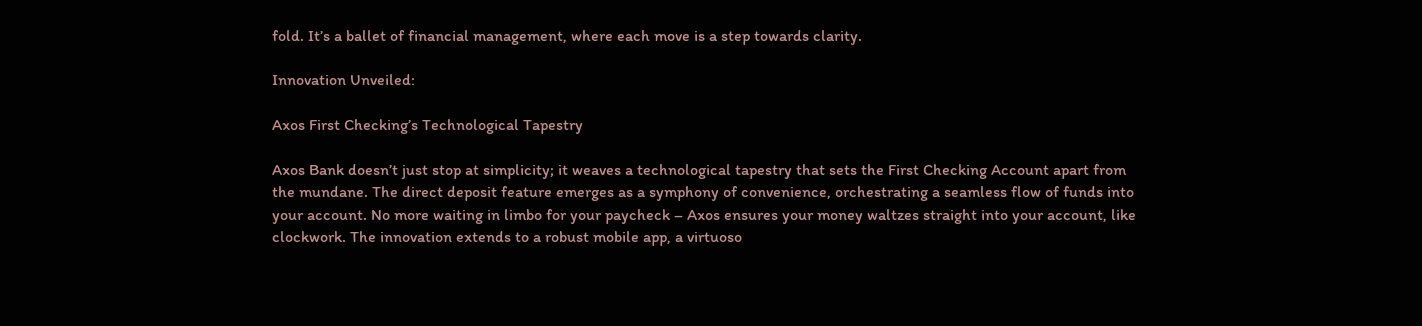fold. It’s a ballet of financial management, where each move is a step towards clarity.

Innovation Unveiled:

Axos First Checking’s Technological Tapestry

Axos Bank doesn’t just stop at simplicity; it weaves a technological tapestry that sets the First Checking Account apart from the mundane. The direct deposit feature emerges as a symphony of convenience, orchestrating a seamless flow of funds into your account. No more waiting in limbo for your paycheck – Axos ensures your money waltzes straight into your account, like clockwork. The innovation extends to a robust mobile app, a virtuoso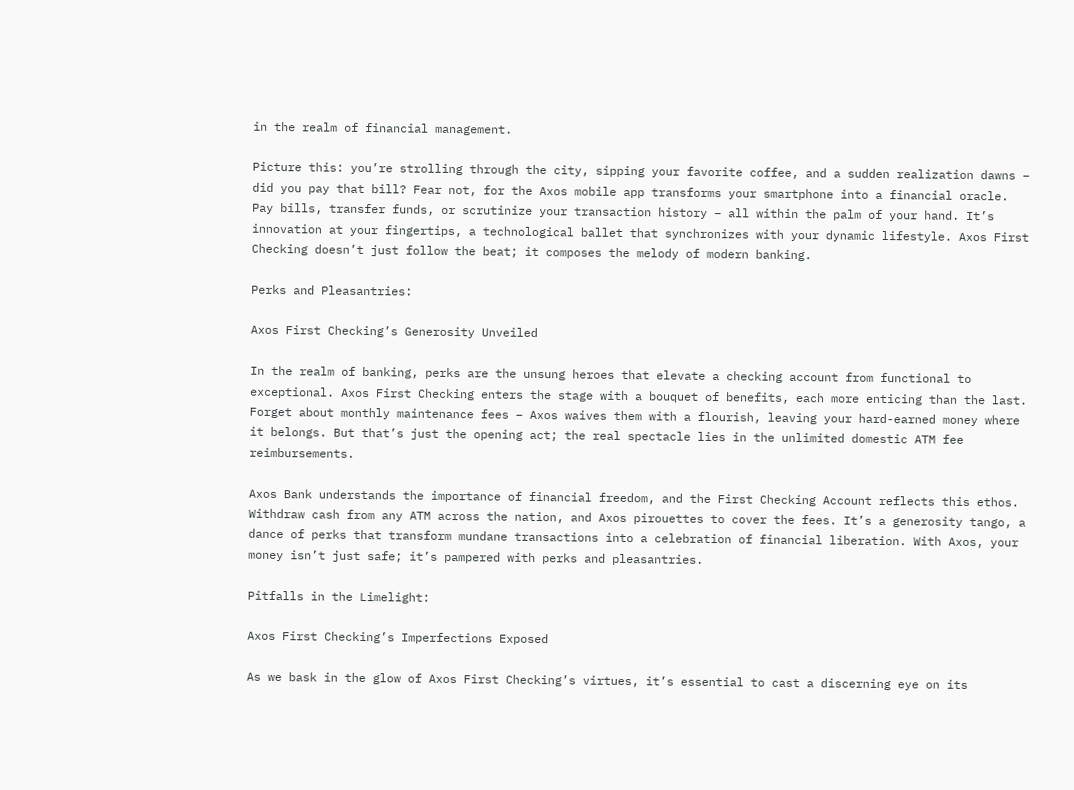in the realm of financial management.

Picture this: you’re strolling through the city, sipping your favorite coffee, and a sudden realization dawns – did you pay that bill? Fear not, for the Axos mobile app transforms your smartphone into a financial oracle. Pay bills, transfer funds, or scrutinize your transaction history – all within the palm of your hand. It’s innovation at your fingertips, a technological ballet that synchronizes with your dynamic lifestyle. Axos First Checking doesn’t just follow the beat; it composes the melody of modern banking.

Perks and Pleasantries:

Axos First Checking’s Generosity Unveiled

In the realm of banking, perks are the unsung heroes that elevate a checking account from functional to exceptional. Axos First Checking enters the stage with a bouquet of benefits, each more enticing than the last. Forget about monthly maintenance fees – Axos waives them with a flourish, leaving your hard-earned money where it belongs. But that’s just the opening act; the real spectacle lies in the unlimited domestic ATM fee reimbursements.

Axos Bank understands the importance of financial freedom, and the First Checking Account reflects this ethos. Withdraw cash from any ATM across the nation, and Axos pirouettes to cover the fees. It’s a generosity tango, a dance of perks that transform mundane transactions into a celebration of financial liberation. With Axos, your money isn’t just safe; it’s pampered with perks and pleasantries.

Pitfalls in the Limelight:

Axos First Checking’s Imperfections Exposed

As we bask in the glow of Axos First Checking’s virtues, it’s essential to cast a discerning eye on its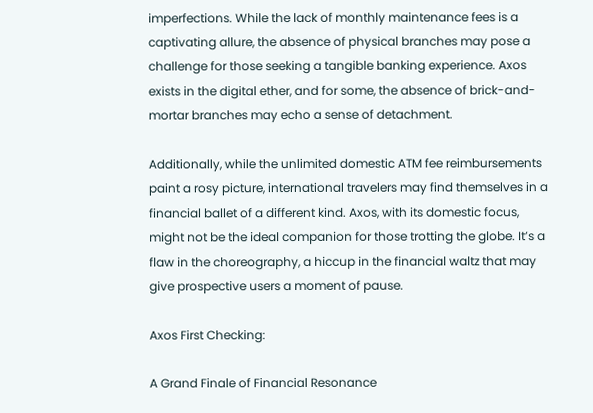imperfections. While the lack of monthly maintenance fees is a captivating allure, the absence of physical branches may pose a challenge for those seeking a tangible banking experience. Axos exists in the digital ether, and for some, the absence of brick-and-mortar branches may echo a sense of detachment.

Additionally, while the unlimited domestic ATM fee reimbursements paint a rosy picture, international travelers may find themselves in a financial ballet of a different kind. Axos, with its domestic focus, might not be the ideal companion for those trotting the globe. It’s a flaw in the choreography, a hiccup in the financial waltz that may give prospective users a moment of pause.

Axos First Checking:

A Grand Finale of Financial Resonance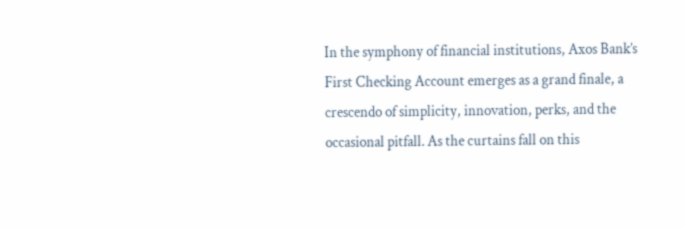In the symphony of financial institutions, Axos Bank’s First Checking Account emerges as a grand finale, a crescendo of simplicity, innovation, perks, and the occasional pitfall. As the curtains fall on this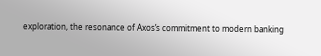exploration, the resonance of Axos’s commitment to modern banking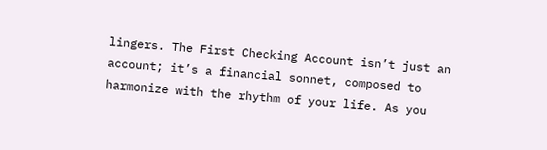lingers. The First Checking Account isn’t just an account; it’s a financial sonnet, composed to harmonize with the rhythm of your life. As you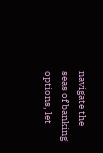navigate the seas of banking options, let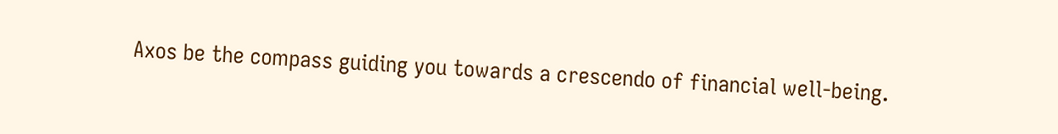Axos be the compass guiding you towards a crescendo of financial well-being.